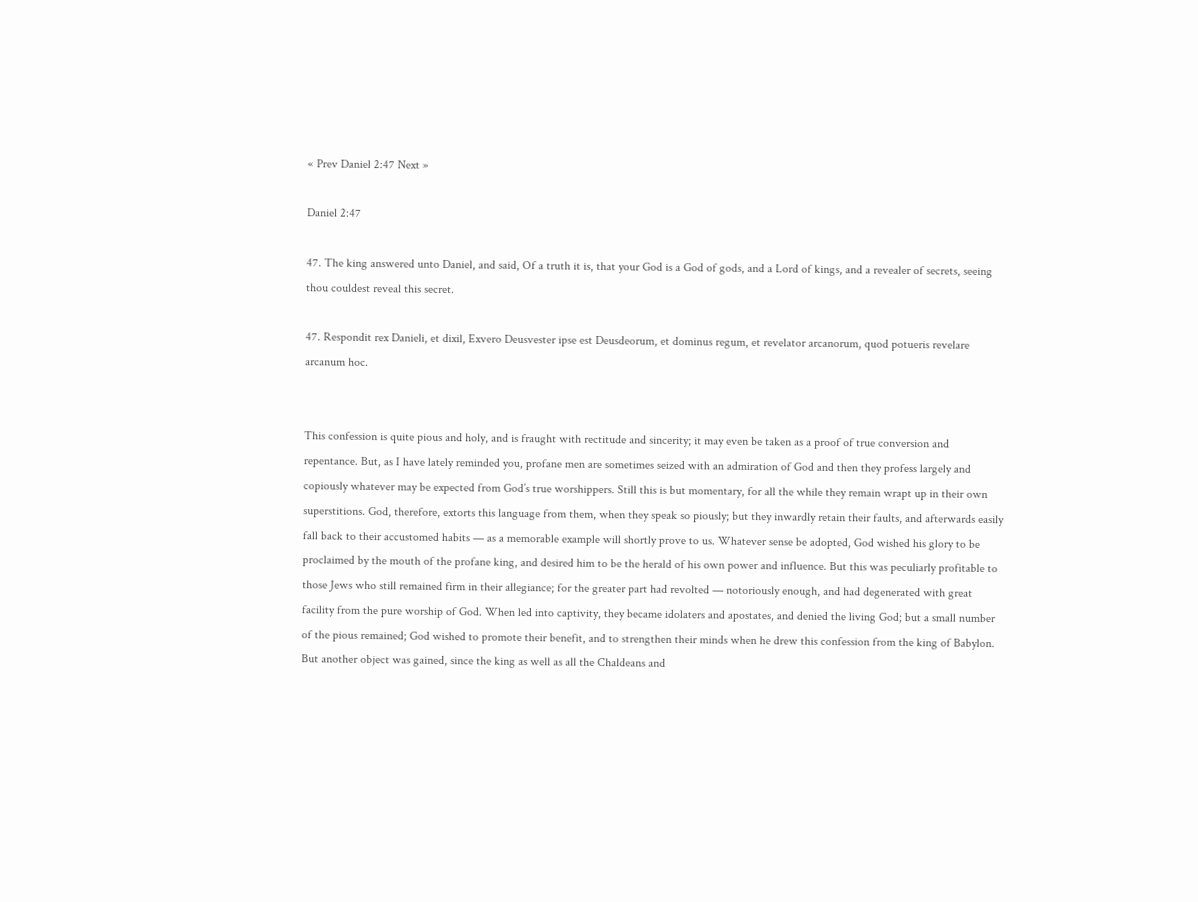« Prev Daniel 2:47 Next »

Daniel 2:47

47. The king answered unto Daniel, and said, Of a truth it is, that your God is a God of gods, and a Lord of kings, and a revealer of secrets, seeing thou couldest reveal this secret.

47. Respondit rex Danieli, et dixil, Exvero Deusvester ipse est Deusdeorum, et dominus regum, et revelator arcanorum, quod potueris revelare arcanum hoc.


This confession is quite pious and holy, and is fraught with rectitude and sincerity; it may even be taken as a proof of true conversion and repentance. But, as I have lately reminded you, profane men are sometimes seized with an admiration of God and then they profess largely and copiously whatever may be expected from God’s true worshippers. Still this is but momentary, for all the while they remain wrapt up in their own superstitions. God, therefore, extorts this language from them, when they speak so piously; but they inwardly retain their faults, and afterwards easily fall back to their accustomed habits — as a memorable example will shortly prove to us. Whatever sense be adopted, God wished his glory to be proclaimed by the mouth of the profane king, and desired him to be the herald of his own power and influence. But this was peculiarly profitable to those Jews who still remained firm in their allegiance; for the greater part had revolted — notoriously enough, and had degenerated with great facility from the pure worship of God. When led into captivity, they became idolaters and apostates, and denied the living God; but a small number of the pious remained; God wished to promote their benefit, and to strengthen their minds when he drew this confession from the king of Babylon. But another object was gained, since the king as well as all the Chaldeans and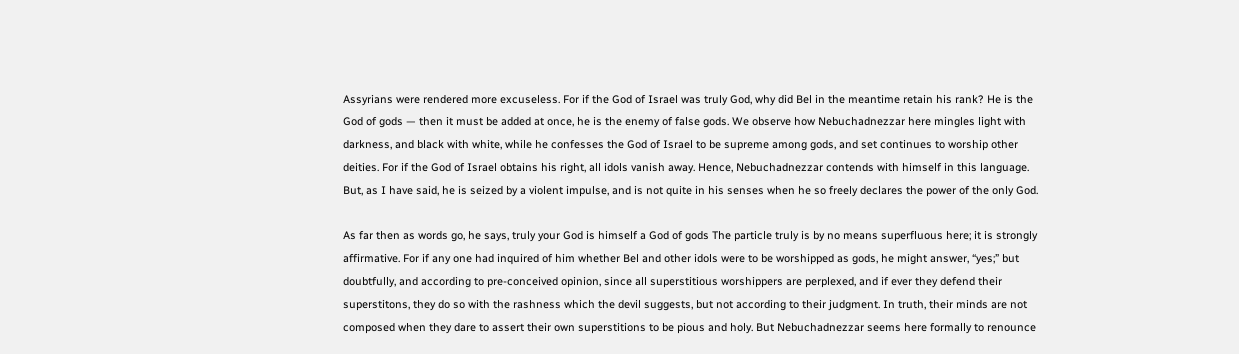Assyrians were rendered more excuseless. For if the God of Israel was truly God, why did Bel in the meantime retain his rank? He is the God of gods — then it must be added at once, he is the enemy of false gods. We observe how Nebuchadnezzar here mingles light with darkness, and black with white, while he confesses the God of Israel to be supreme among gods, and set continues to worship other deities. For if the God of Israel obtains his right, all idols vanish away. Hence, Nebuchadnezzar contends with himself in this language. But, as I have said, he is seized by a violent impulse, and is not quite in his senses when he so freely declares the power of the only God.

As far then as words go, he says, truly your God is himself a God of gods The particle truly is by no means superfluous here; it is strongly affirmative. For if any one had inquired of him whether Bel and other idols were to be worshipped as gods, he might answer, “yes;” but doubtfully, and according to pre-conceived opinion, since all superstitious worshippers are perplexed, and if ever they defend their superstitons, they do so with the rashness which the devil suggests, but not according to their judgment. In truth, their minds are not composed when they dare to assert their own superstitions to be pious and holy. But Nebuchadnezzar seems here formally to renounce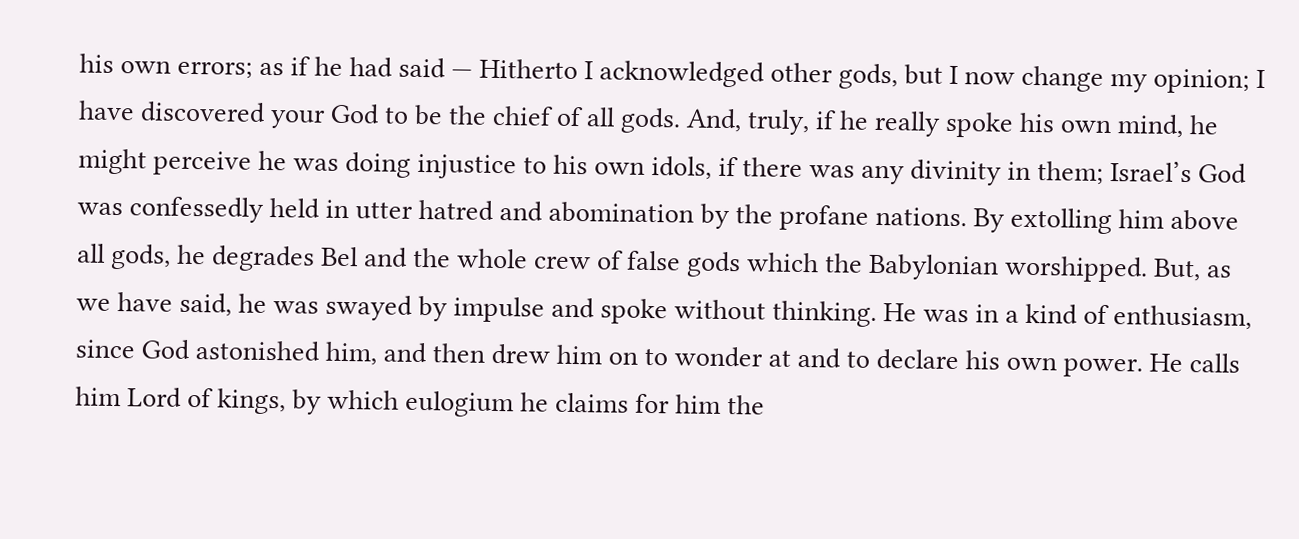his own errors; as if he had said — Hitherto I acknowledged other gods, but I now change my opinion; I have discovered your God to be the chief of all gods. And, truly, if he really spoke his own mind, he might perceive he was doing injustice to his own idols, if there was any divinity in them; Israel’s God was confessedly held in utter hatred and abomination by the profane nations. By extolling him above all gods, he degrades Bel and the whole crew of false gods which the Babylonian worshipped. But, as we have said, he was swayed by impulse and spoke without thinking. He was in a kind of enthusiasm, since God astonished him, and then drew him on to wonder at and to declare his own power. He calls him Lord of kings, by which eulogium he claims for him the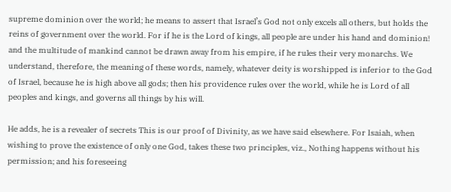supreme dominion over the world; he means to assert that Israel’s God not only excels all others, but holds the reins of government over the world. For if he is the Lord of kings, all people are under his hand and dominion! and the multitude of mankind cannot be drawn away from his empire, if he rules their very monarchs. We understand, therefore, the meaning of these words, namely, whatever deity is worshipped is inferior to the God of Israel, because he is high above all gods; then his providence rules over the world, while he is Lord of all peoples and kings, and governs all things by his will.

He adds, he is a revealer of secrets This is our proof of Divinity, as we have said elsewhere. For Isaiah, when wishing to prove the existence of only one God, takes these two principles, viz., Nothing happens without his permission; and his foreseeing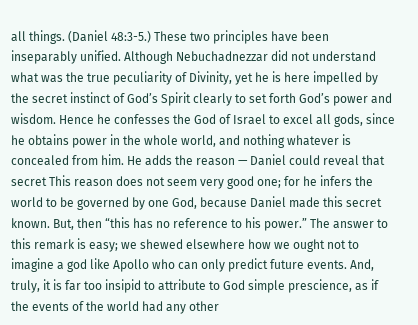all things. (Daniel 48:3-5.) These two principles have been inseparably unified. Although Nebuchadnezzar did not understand what was the true peculiarity of Divinity, yet he is here impelled by the secret instinct of God’s Spirit clearly to set forth God’s power and wisdom. Hence he confesses the God of Israel to excel all gods, since he obtains power in the whole world, and nothing whatever is concealed from him. He adds the reason — Daniel could reveal that secret This reason does not seem very good one; for he infers the world to be governed by one God, because Daniel made this secret known. But, then “this has no reference to his power.” The answer to this remark is easy; we shewed elsewhere how we ought not to imagine a god like Apollo who can only predict future events. And, truly, it is far too insipid to attribute to God simple prescience, as if the events of the world had any other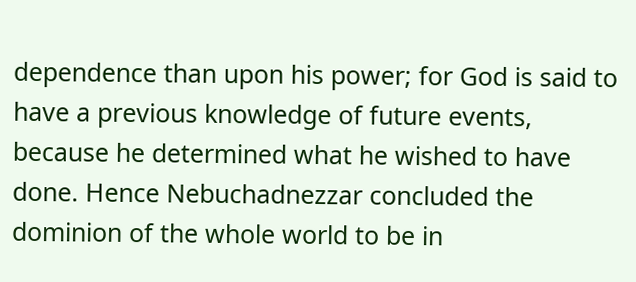dependence than upon his power; for God is said to have a previous knowledge of future events, because he determined what he wished to have done. Hence Nebuchadnezzar concluded the dominion of the whole world to be in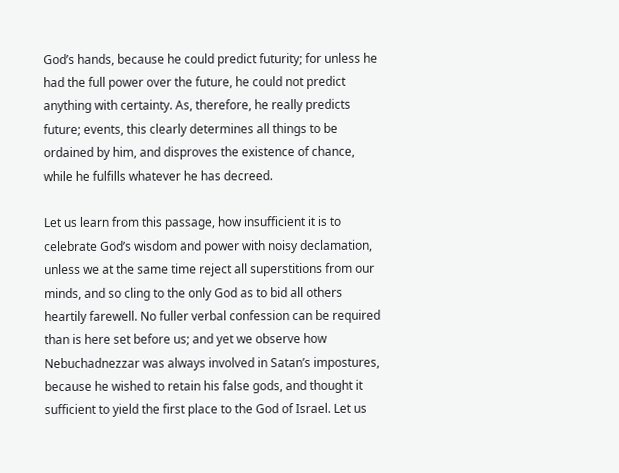God’s hands, because he could predict futurity; for unless he had the full power over the future, he could not predict anything with certainty. As, therefore, he really predicts future; events, this clearly determines all things to be ordained by him, and disproves the existence of chance, while he fulfills whatever he has decreed.

Let us learn from this passage, how insufficient it is to celebrate God’s wisdom and power with noisy declamation, unless we at the same time reject all superstitions from our minds, and so cling to the only God as to bid all others heartily farewell. No fuller verbal confession can be required than is here set before us; and yet we observe how Nebuchadnezzar was always involved in Satan’s impostures, because he wished to retain his false gods, and thought it sufficient to yield the first place to the God of Israel. Let us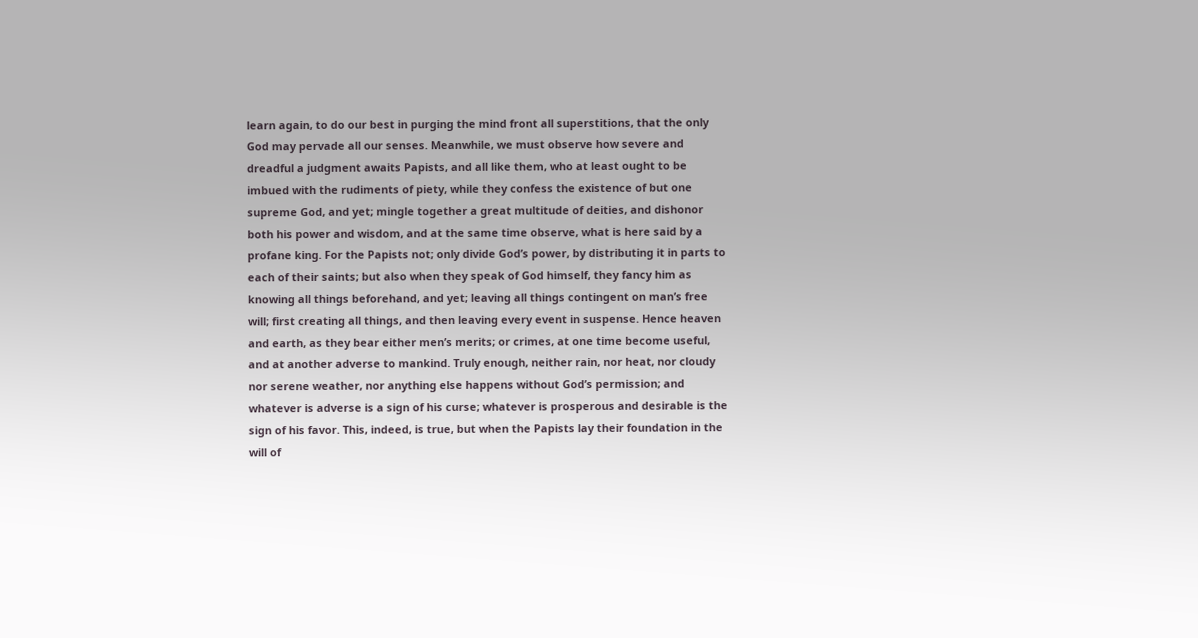learn again, to do our best in purging the mind front all superstitions, that the only God may pervade all our senses. Meanwhile, we must observe how severe and dreadful a judgment awaits Papists, and all like them, who at least ought to be imbued with the rudiments of piety, while they confess the existence of but one supreme God, and yet; mingle together a great multitude of deities, and dishonor both his power and wisdom, and at the same time observe, what is here said by a profane king. For the Papists not; only divide God’s power, by distributing it in parts to each of their saints; but also when they speak of God himself, they fancy him as knowing all things beforehand, and yet; leaving all things contingent on man’s free will; first creating all things, and then leaving every event in suspense. Hence heaven and earth, as they bear either men’s merits; or crimes, at one time become useful, and at another adverse to mankind. Truly enough, neither rain, nor heat, nor cloudy nor serene weather, nor anything else happens without God’s permission; and whatever is adverse is a sign of his curse; whatever is prosperous and desirable is the sign of his favor. This, indeed, is true, but when the Papists lay their foundation in the will of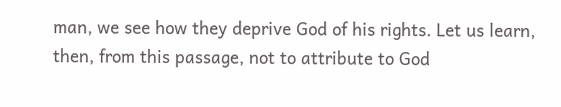man, we see how they deprive God of his rights. Let us learn, then, from this passage, not to attribute to God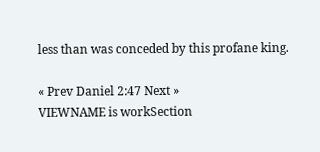less than was conceded by this profane king.

« Prev Daniel 2:47 Next »
VIEWNAME is workSection